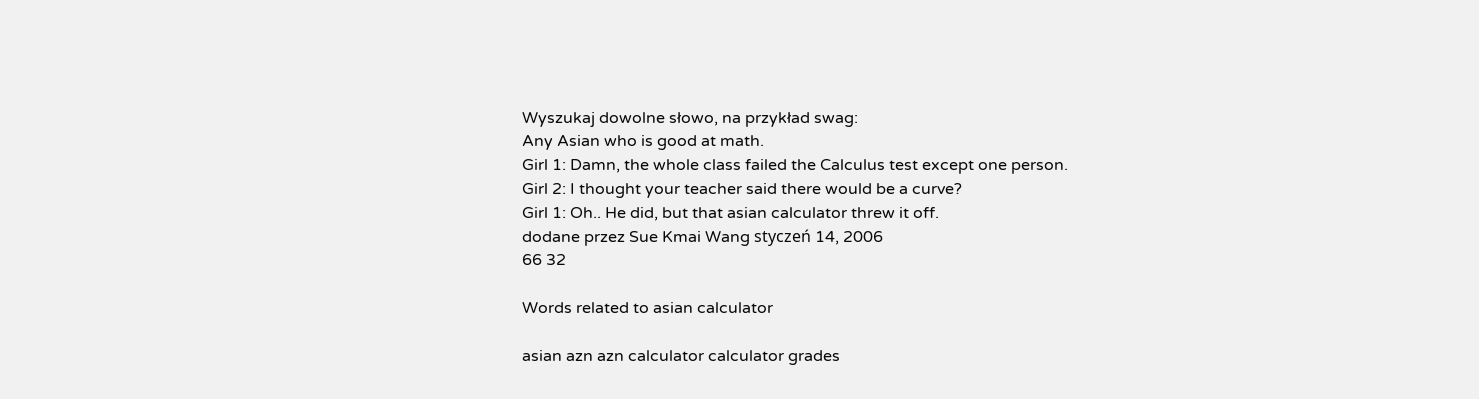Wyszukaj dowolne słowo, na przykład swag:
Any Asian who is good at math.
Girl 1: Damn, the whole class failed the Calculus test except one person.
Girl 2: I thought your teacher said there would be a curve?
Girl 1: Oh.. He did, but that asian calculator threw it off.
dodane przez Sue Kmai Wang styczeń 14, 2006
66 32

Words related to asian calculator

asian azn azn calculator calculator grades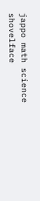jappo math science shovelface